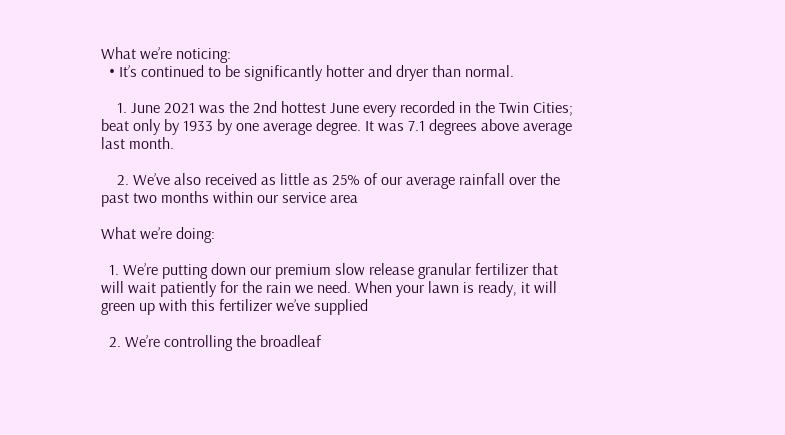What we’re noticing:
  • It’s continued to be significantly hotter and dryer than normal.

    1. June 2021 was the 2nd hottest June every recorded in the Twin Cities; beat only by 1933 by one average degree. It was 7.1 degrees above average last month.

    2. We’ve also received as little as 25% of our average rainfall over the past two months within our service area

What we’re doing:

  1. We’re putting down our premium slow release granular fertilizer that will wait patiently for the rain we need. When your lawn is ready, it will green up with this fertilizer we’ve supplied

  2. We’re controlling the broadleaf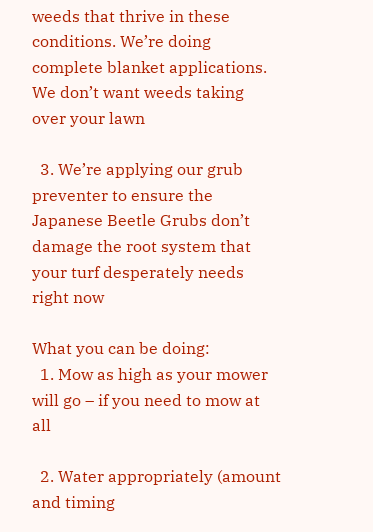weeds that thrive in these conditions. We’re doing complete blanket applications. We don’t want weeds taking over your lawn

  3. We’re applying our grub preventer to ensure the Japanese Beetle Grubs don’t damage the root system that your turf desperately needs right now

What you can be doing:
  1. Mow as high as your mower will go – if you need to mow at all

  2. Water appropriately (amount and timing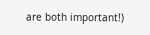are both important!)